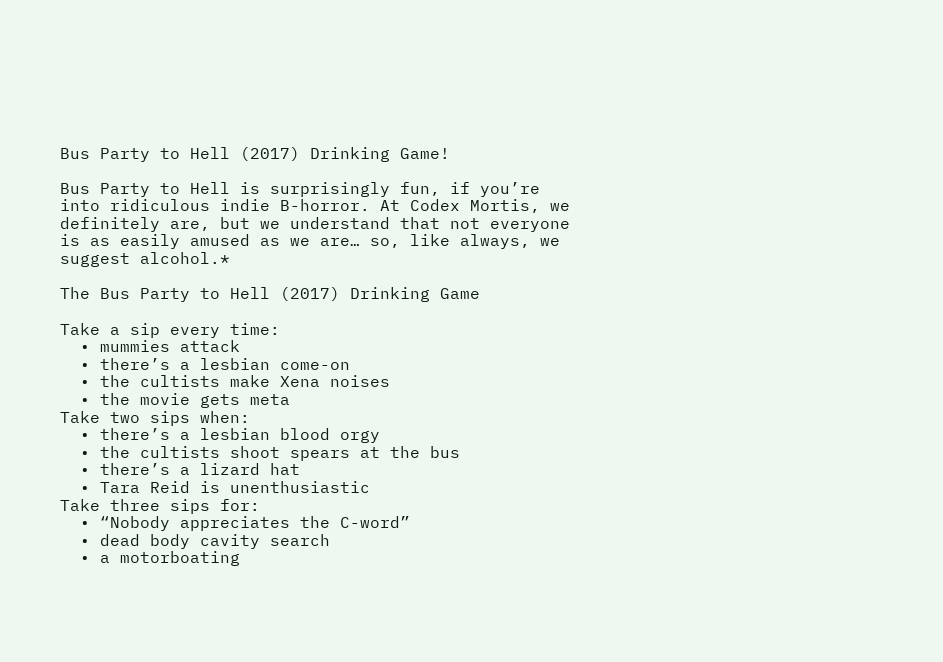Bus Party to Hell (2017) Drinking Game!

Bus Party to Hell is surprisingly fun, if you’re into ridiculous indie B-horror. At Codex Mortis, we definitely are, but we understand that not everyone is as easily amused as we are… so, like always, we suggest alcohol.*

The Bus Party to Hell (2017) Drinking Game

Take a sip every time:
  • mummies attack
  • there’s a lesbian come-on
  • the cultists make Xena noises
  • the movie gets meta
Take two sips when:
  • there’s a lesbian blood orgy
  • the cultists shoot spears at the bus
  • there’s a lizard hat
  • Tara Reid is unenthusiastic
Take three sips for:
  • “Nobody appreciates the C-word”
  • dead body cavity search
  • a motorboating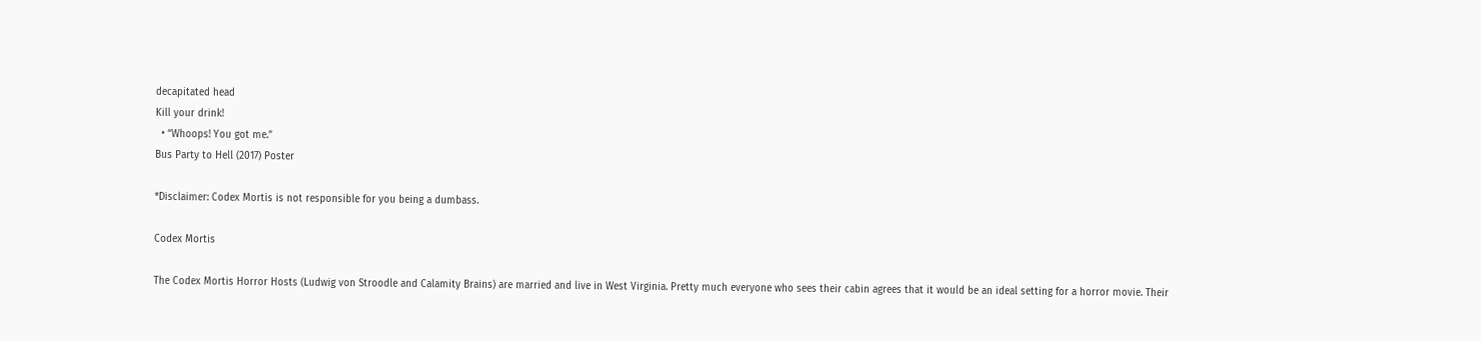decapitated head
Kill your drink!
  • “Whoops! You got me.”
Bus Party to Hell (2017) Poster

*Disclaimer: Codex Mortis is not responsible for you being a dumbass.

Codex Mortis

The Codex Mortis Horror Hosts (Ludwig von Stroodle and Calamity Brains) are married and live in West Virginia. Pretty much everyone who sees their cabin agrees that it would be an ideal setting for a horror movie. Their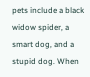pets include a black widow spider, a smart dog, and a stupid dog. When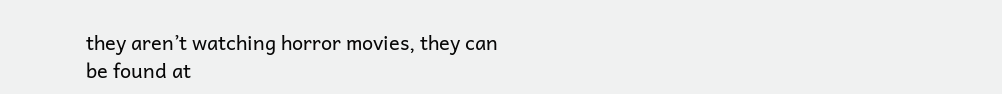they aren’t watching horror movies, they can be found at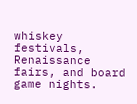whiskey festivals, Renaissance fairs, and board game nights.